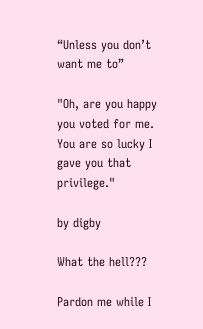“Unless you don’t want me to”

"Oh, are you happy you voted for me. You are so lucky I gave you that privilege."

by digby

What the hell???

Pardon me while I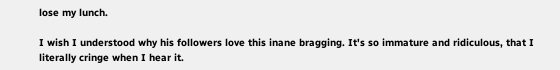lose my lunch.

I wish I understood why his followers love this inane bragging. It's so immature and ridiculous, that I literally cringe when I hear it.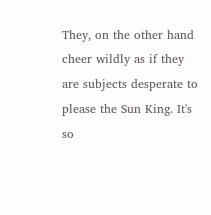They, on the other hand cheer wildly as if they are subjects desperate to please the Sun King. It's so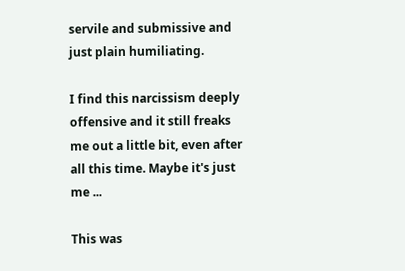servile and submissive and just plain humiliating.

I find this narcissism deeply offensive and it still freaks me out a little bit, even after all this time. Maybe it's just me ...

This was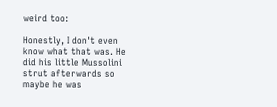weird too:

Honestly, I don't even know what that was. He did his little Mussolini strut afterwards so maybe he was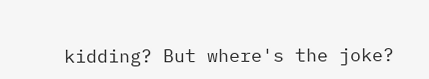kidding? But where's the joke?